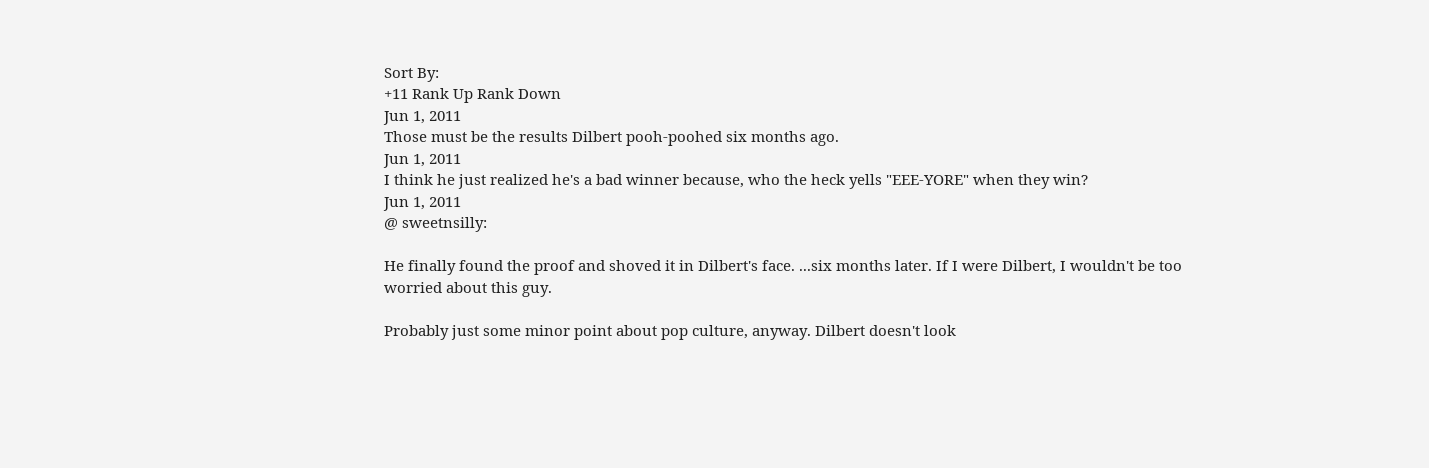Sort By:
+11 Rank Up Rank Down
Jun 1, 2011
Those must be the results Dilbert pooh-poohed six months ago.
Jun 1, 2011
I think he just realized he's a bad winner because, who the heck yells "EEE-YORE" when they win?
Jun 1, 2011
@ sweetnsilly:

He finally found the proof and shoved it in Dilbert's face. ...six months later. If I were Dilbert, I wouldn't be too worried about this guy.

Probably just some minor point about pop culture, anyway. Dilbert doesn't look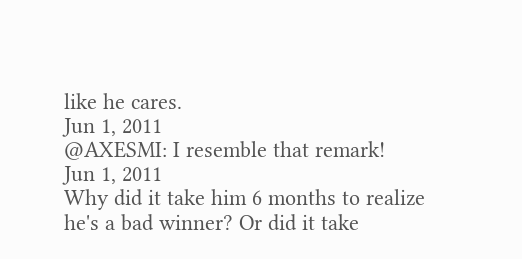like he cares.
Jun 1, 2011
@AXESMI: I resemble that remark!
Jun 1, 2011
Why did it take him 6 months to realize he's a bad winner? Or did it take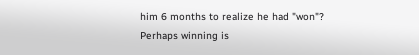him 6 months to realize he had "won"? Perhaps winning is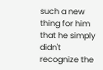such a new thing for him that he simply didn't recognize the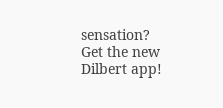sensation?
Get the new Dilbert app!